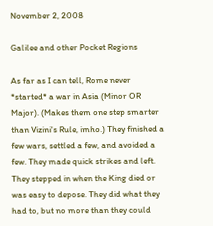November 2, 2008

Galilee and other Pocket Regions

As far as I can tell, Rome never *started* a war in Asia (Minor OR Major). (Makes them one step smarter than Vizini's Rule, imho.) They finished a few wars, settled a few, and avoided a few. They made quick strikes and left. They stepped in when the King died or was easy to depose. They did what they had to, but no more than they could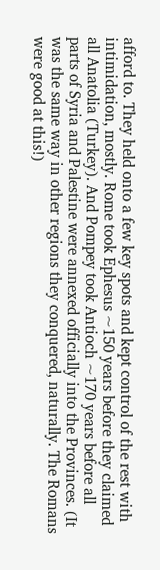afford to. They held onto a few key spots and kept control of the rest with intimidation, mostly. Rome took Ephesus ~150 years before they claimed all Anatolia (Turkey). And Pompey took Antioch ~170 years before all parts of Syria and Palestine were annexed officially into the Provinces. (It was the same way in other regions they conquered, naturally. The Romans were good at this!)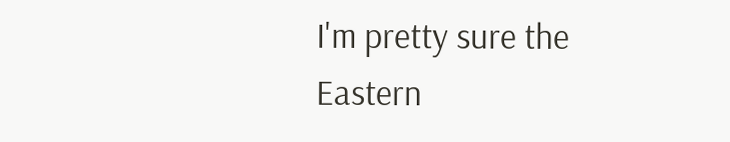I'm pretty sure the Eastern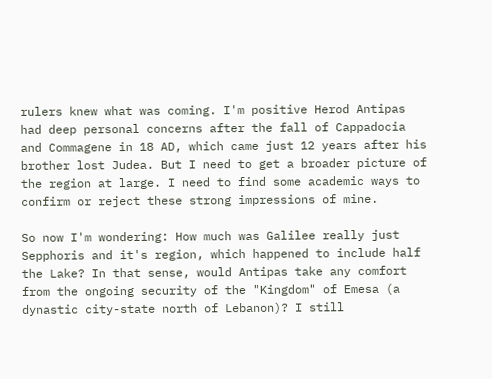rulers knew what was coming. I'm positive Herod Antipas had deep personal concerns after the fall of Cappadocia and Commagene in 18 AD, which came just 12 years after his brother lost Judea. But I need to get a broader picture of the region at large. I need to find some academic ways to confirm or reject these strong impressions of mine.

So now I'm wondering: How much was Galilee really just Sepphoris and it's region, which happened to include half the Lake? In that sense, would Antipas take any comfort from the ongoing security of the "Kingdom" of Emesa (a dynastic city-state north of Lebanon)? I still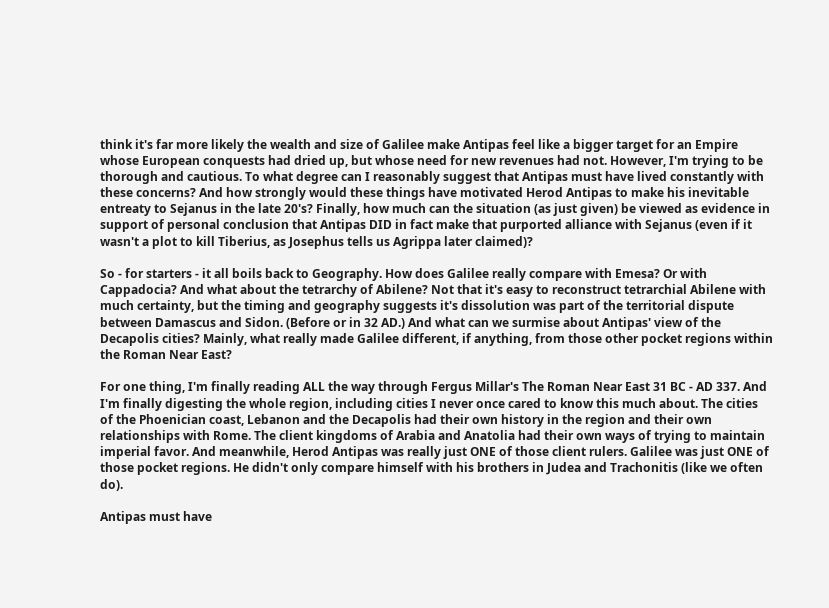think it's far more likely the wealth and size of Galilee make Antipas feel like a bigger target for an Empire whose European conquests had dried up, but whose need for new revenues had not. However, I'm trying to be thorough and cautious. To what degree can I reasonably suggest that Antipas must have lived constantly with these concerns? And how strongly would these things have motivated Herod Antipas to make his inevitable entreaty to Sejanus in the late 20's? Finally, how much can the situation (as just given) be viewed as evidence in support of personal conclusion that Antipas DID in fact make that purported alliance with Sejanus (even if it wasn't a plot to kill Tiberius, as Josephus tells us Agrippa later claimed)?

So - for starters - it all boils back to Geography. How does Galilee really compare with Emesa? Or with Cappadocia? And what about the tetrarchy of Abilene? Not that it's easy to reconstruct tetrarchial Abilene with much certainty, but the timing and geography suggests it's dissolution was part of the territorial dispute between Damascus and Sidon. (Before or in 32 AD.) And what can we surmise about Antipas' view of the Decapolis cities? Mainly, what really made Galilee different, if anything, from those other pocket regions within the Roman Near East?

For one thing, I'm finally reading ALL the way through Fergus Millar's The Roman Near East 31 BC - AD 337. And I'm finally digesting the whole region, including cities I never once cared to know this much about. The cities of the Phoenician coast, Lebanon and the Decapolis had their own history in the region and their own relationships with Rome. The client kingdoms of Arabia and Anatolia had their own ways of trying to maintain imperial favor. And meanwhile, Herod Antipas was really just ONE of those client rulers. Galilee was just ONE of those pocket regions. He didn't only compare himself with his brothers in Judea and Trachonitis (like we often do).

Antipas must have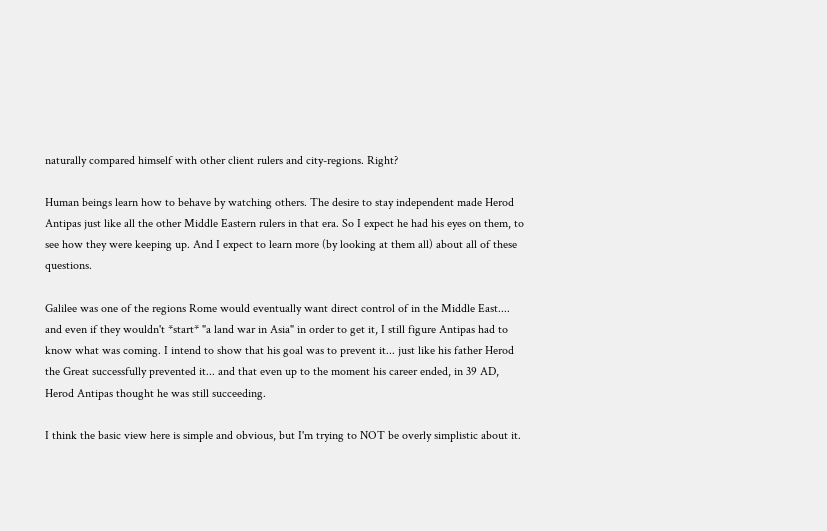naturally compared himself with other client rulers and city-regions. Right?

Human beings learn how to behave by watching others. The desire to stay independent made Herod Antipas just like all the other Middle Eastern rulers in that era. So I expect he had his eyes on them, to see how they were keeping up. And I expect to learn more (by looking at them all) about all of these questions.

Galilee was one of the regions Rome would eventually want direct control of in the Middle East.... and even if they wouldn't *start* "a land war in Asia" in order to get it, I still figure Antipas had to know what was coming. I intend to show that his goal was to prevent it... just like his father Herod the Great successfully prevented it... and that even up to the moment his career ended, in 39 AD, Herod Antipas thought he was still succeeding.

I think the basic view here is simple and obvious, but I'm trying to NOT be overly simplistic about it.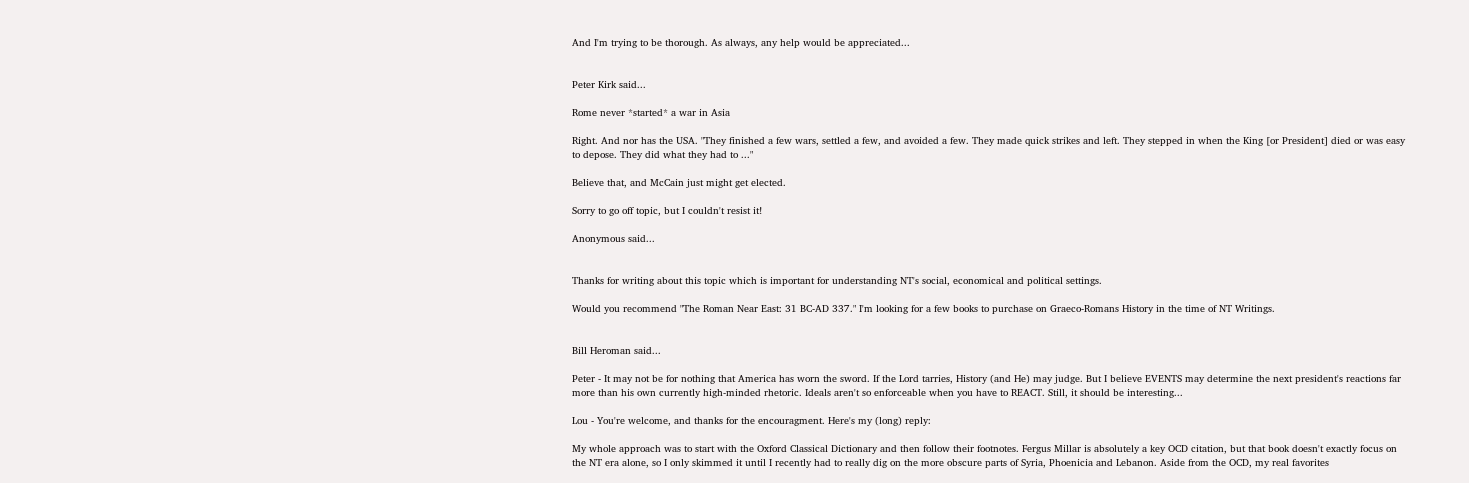And I'm trying to be thorough. As always, any help would be appreciated...


Peter Kirk said...

Rome never *started* a war in Asia

Right. And nor has the USA. "They finished a few wars, settled a few, and avoided a few. They made quick strikes and left. They stepped in when the King [or President] died or was easy to depose. They did what they had to ..."

Believe that, and McCain just might get elected.

Sorry to go off topic, but I couldn't resist it!

Anonymous said...


Thanks for writing about this topic which is important for understanding NT's social, economical and political settings.

Would you recommend "The Roman Near East: 31 BC-AD 337." I'm looking for a few books to purchase on Graeco-Romans History in the time of NT Writings.


Bill Heroman said...

Peter - It may not be for nothing that America has worn the sword. If the Lord tarries, History (and He) may judge. But I believe EVENTS may determine the next president's reactions far more than his own currently high-minded rhetoric. Ideals aren't so enforceable when you have to REACT. Still, it should be interesting...

Lou - You're welcome, and thanks for the encouragment. Here's my (long) reply:

My whole approach was to start with the Oxford Classical Dictionary and then follow their footnotes. Fergus Millar is absolutely a key OCD citation, but that book doesn't exactly focus on the NT era alone, so I only skimmed it until I recently had to really dig on the more obscure parts of Syria, Phoenicia and Lebanon. Aside from the OCD, my real favorites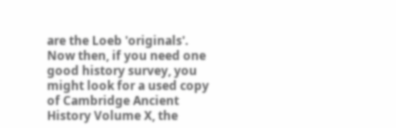are the Loeb 'originals'. Now then, if you need one good history survey, you might look for a used copy of Cambridge Ancient History Volume X, the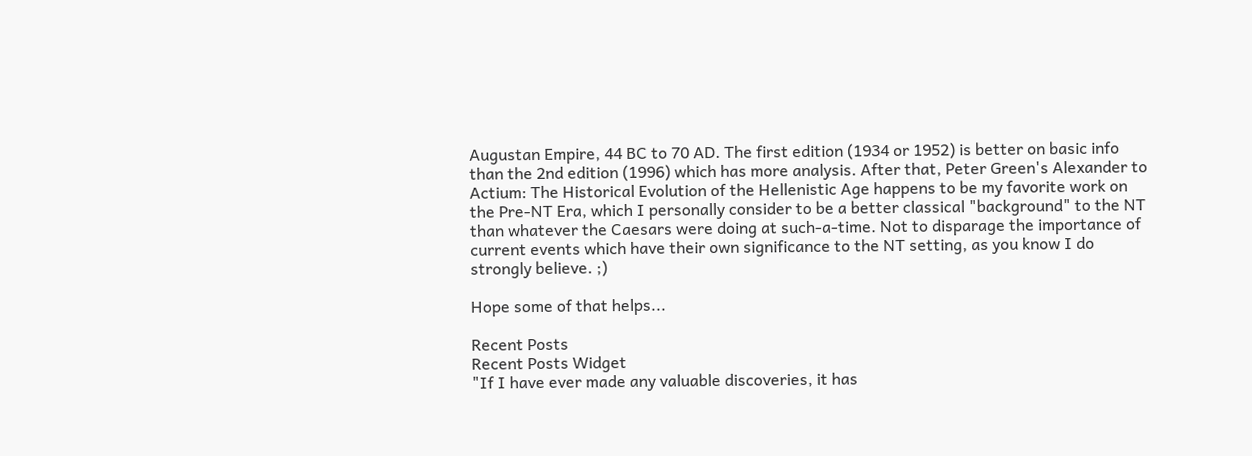Augustan Empire, 44 BC to 70 AD. The first edition (1934 or 1952) is better on basic info than the 2nd edition (1996) which has more analysis. After that, Peter Green's Alexander to Actium: The Historical Evolution of the Hellenistic Age happens to be my favorite work on the Pre-NT Era, which I personally consider to be a better classical "background" to the NT than whatever the Caesars were doing at such-a-time. Not to disparage the importance of current events which have their own significance to the NT setting, as you know I do strongly believe. ;)

Hope some of that helps...

Recent Posts
Recent Posts Widget
"If I have ever made any valuable discoveries, it has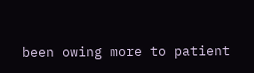been owing more to patient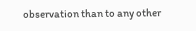observation than to any other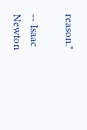reason."

-- Isaac Newton